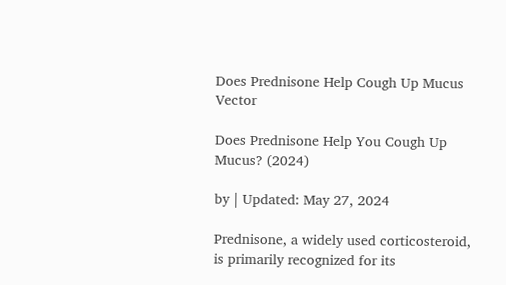Does Prednisone Help Cough Up Mucus Vector

Does Prednisone Help You Cough Up Mucus? (2024)

by | Updated: May 27, 2024

Prednisone, a widely used corticosteroid, is primarily recognized for its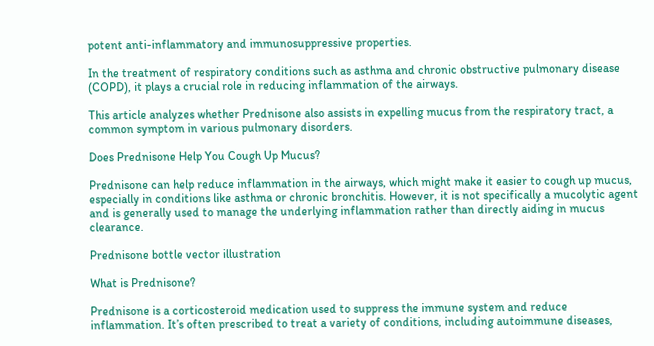potent anti-inflammatory and immunosuppressive properties.

In the treatment of respiratory conditions such as asthma and chronic obstructive pulmonary disease (COPD), it plays a crucial role in reducing inflammation of the airways.

This article analyzes whether Prednisone also assists in expelling mucus from the respiratory tract, a common symptom in various pulmonary disorders.

Does Prednisone Help You Cough Up Mucus?

Prednisone can help reduce inflammation in the airways, which might make it easier to cough up mucus, especially in conditions like asthma or chronic bronchitis. However, it is not specifically a mucolytic agent and is generally used to manage the underlying inflammation rather than directly aiding in mucus clearance.

Prednisone bottle vector illustration

What is Prednisone?

Prednisone is a corticosteroid medication used to suppress the immune system and reduce inflammation. It’s often prescribed to treat a variety of conditions, including autoimmune diseases,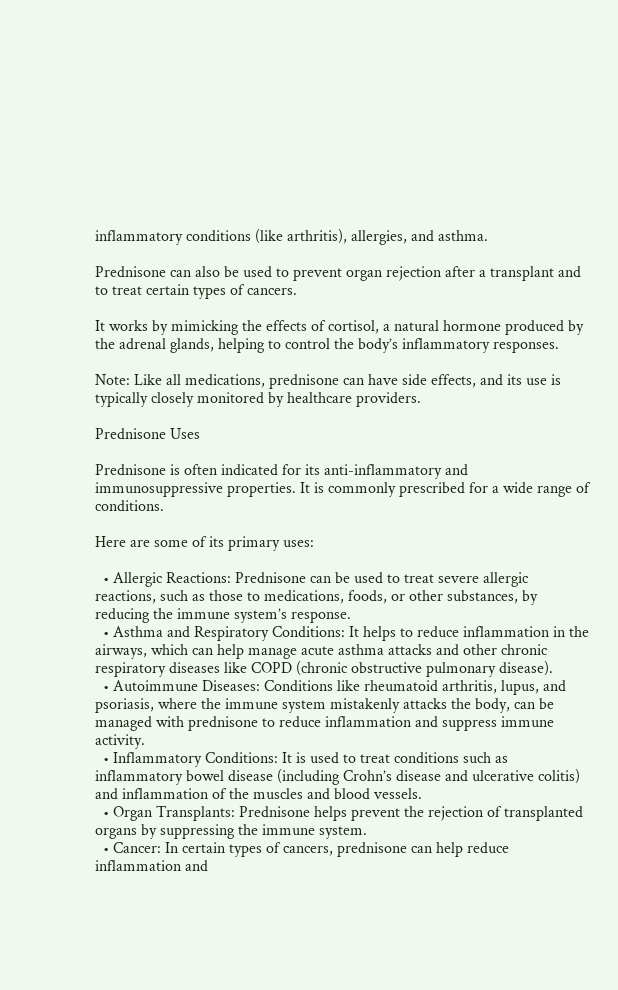inflammatory conditions (like arthritis), allergies, and asthma.

Prednisone can also be used to prevent organ rejection after a transplant and to treat certain types of cancers.

It works by mimicking the effects of cortisol, a natural hormone produced by the adrenal glands, helping to control the body’s inflammatory responses.

Note: Like all medications, prednisone can have side effects, and its use is typically closely monitored by healthcare providers.

Prednisone Uses

Prednisone is often indicated for its anti-inflammatory and immunosuppressive properties. It is commonly prescribed for a wide range of conditions.

Here are some of its primary uses:

  • Allergic Reactions: Prednisone can be used to treat severe allergic reactions, such as those to medications, foods, or other substances, by reducing the immune system’s response.
  • Asthma and Respiratory Conditions: It helps to reduce inflammation in the airways, which can help manage acute asthma attacks and other chronic respiratory diseases like COPD (chronic obstructive pulmonary disease).
  • Autoimmune Diseases: Conditions like rheumatoid arthritis, lupus, and psoriasis, where the immune system mistakenly attacks the body, can be managed with prednisone to reduce inflammation and suppress immune activity.
  • Inflammatory Conditions: It is used to treat conditions such as inflammatory bowel disease (including Crohn’s disease and ulcerative colitis) and inflammation of the muscles and blood vessels.
  • Organ Transplants: Prednisone helps prevent the rejection of transplanted organs by suppressing the immune system.
  • Cancer: In certain types of cancers, prednisone can help reduce inflammation and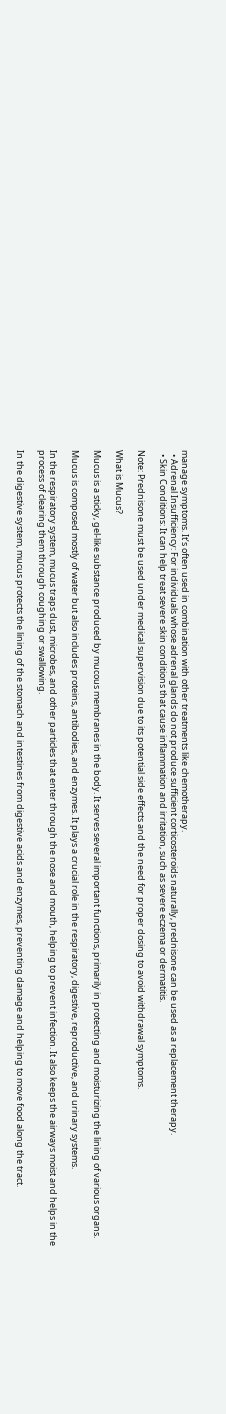manage symptoms. It’s often used in combination with other treatments like chemotherapy.
  • Adrenal Insufficiency: For individuals whose adrenal glands do not produce sufficient corticosteroids naturally, prednisone can be used as a replacement therapy.
  • Skin Conditions: It can help treat severe skin conditions that cause inflammation and irritation, such as severe eczema or dermatitis.

Note: Prednisone must be used under medical supervision due to its potential side effects and the need for proper dosing to avoid withdrawal symptoms.

What is Mucus?

Mucus is a sticky, gel-like substance produced by mucous membranes in the body. It serves several important functions, primarily in protecting and moisturizing the lining of various organs.

Mucus is composed mostly of water but also includes proteins, antibodies, and enzymes. It plays a crucial role in the respiratory, digestive, reproductive, and urinary systems.

In the respiratory system, mucus traps dust, microbes, and other particles that enter through the nose and mouth, helping to prevent infection. It also keeps the airways moist and helps in the process of clearing them through coughing or swallowing.

In the digestive system, mucus protects the lining of the stomach and intestines from digestive acids and enzymes, preventing damage and helping to move food along the tract.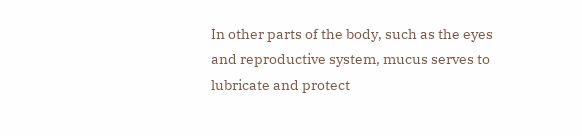In other parts of the body, such as the eyes and reproductive system, mucus serves to lubricate and protect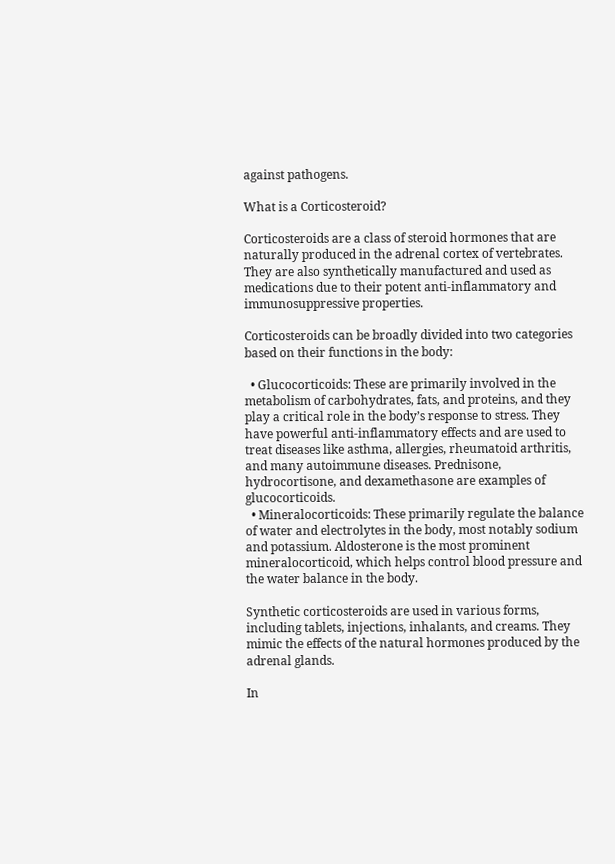against pathogens.

What is a Corticosteroid?

Corticosteroids are a class of steroid hormones that are naturally produced in the adrenal cortex of vertebrates. They are also synthetically manufactured and used as medications due to their potent anti-inflammatory and immunosuppressive properties.

Corticosteroids can be broadly divided into two categories based on their functions in the body:

  • Glucocorticoids: These are primarily involved in the metabolism of carbohydrates, fats, and proteins, and they play a critical role in the body’s response to stress. They have powerful anti-inflammatory effects and are used to treat diseases like asthma, allergies, rheumatoid arthritis, and many autoimmune diseases. Prednisone, hydrocortisone, and dexamethasone are examples of glucocorticoids.
  • Mineralocorticoids: These primarily regulate the balance of water and electrolytes in the body, most notably sodium and potassium. Aldosterone is the most prominent mineralocorticoid, which helps control blood pressure and the water balance in the body.

Synthetic corticosteroids are used in various forms, including tablets, injections, inhalants, and creams. They mimic the effects of the natural hormones produced by the adrenal glands.

In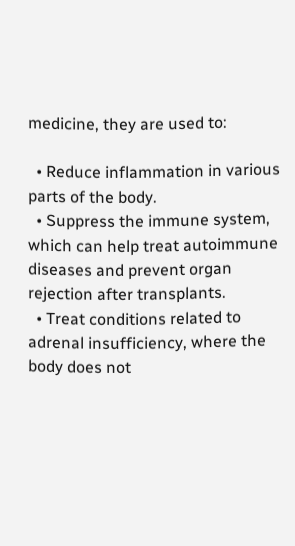medicine, they are used to:

  • Reduce inflammation in various parts of the body.
  • Suppress the immune system, which can help treat autoimmune diseases and prevent organ rejection after transplants.
  • Treat conditions related to adrenal insufficiency, where the body does not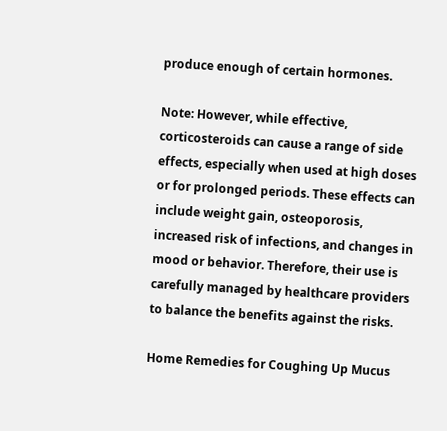produce enough of certain hormones.

Note: However, while effective, corticosteroids can cause a range of side effects, especially when used at high doses or for prolonged periods. These effects can include weight gain, osteoporosis, increased risk of infections, and changes in mood or behavior. Therefore, their use is carefully managed by healthcare providers to balance the benefits against the risks.

Home Remedies for Coughing Up Mucus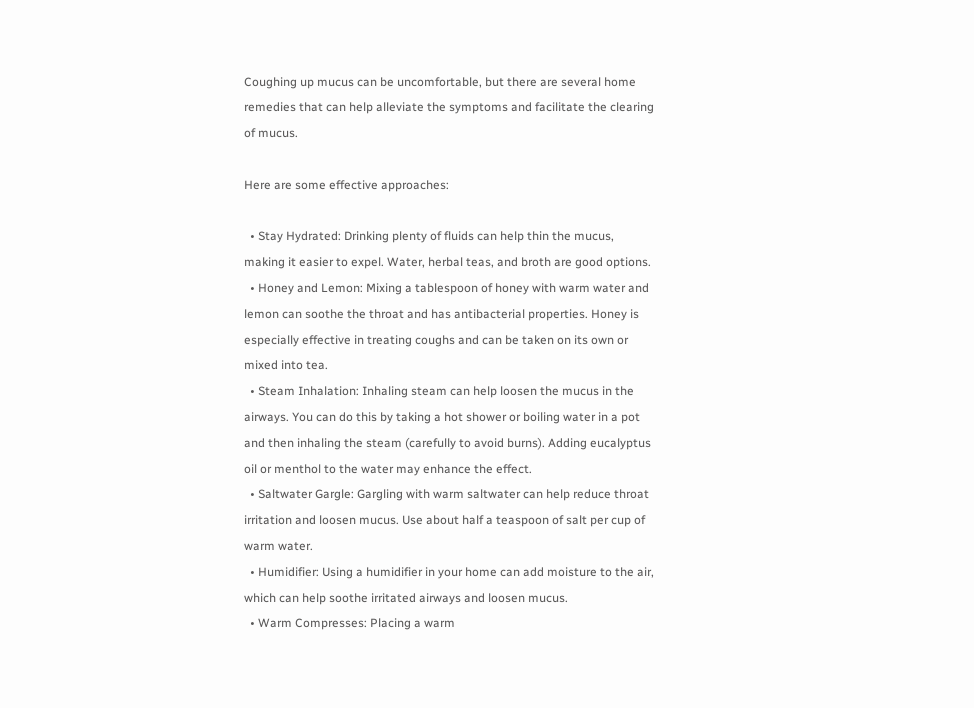Coughing up mucus can be uncomfortable, but there are several home remedies that can help alleviate the symptoms and facilitate the clearing of mucus.

Here are some effective approaches:

  • Stay Hydrated: Drinking plenty of fluids can help thin the mucus, making it easier to expel. Water, herbal teas, and broth are good options.
  • Honey and Lemon: Mixing a tablespoon of honey with warm water and lemon can soothe the throat and has antibacterial properties. Honey is especially effective in treating coughs and can be taken on its own or mixed into tea.
  • Steam Inhalation: Inhaling steam can help loosen the mucus in the airways. You can do this by taking a hot shower or boiling water in a pot and then inhaling the steam (carefully to avoid burns). Adding eucalyptus oil or menthol to the water may enhance the effect.
  • Saltwater Gargle: Gargling with warm saltwater can help reduce throat irritation and loosen mucus. Use about half a teaspoon of salt per cup of warm water.
  • Humidifier: Using a humidifier in your home can add moisture to the air, which can help soothe irritated airways and loosen mucus.
  • Warm Compresses: Placing a warm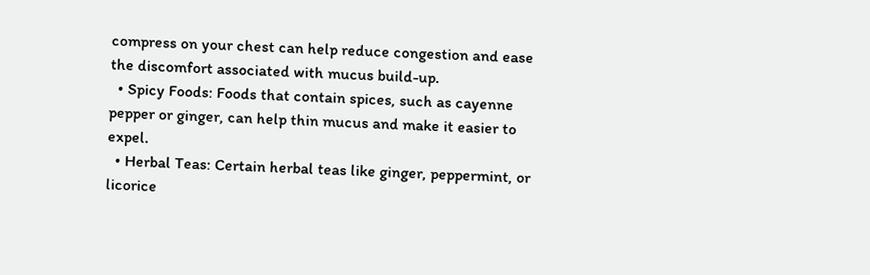compress on your chest can help reduce congestion and ease the discomfort associated with mucus build-up.
  • Spicy Foods: Foods that contain spices, such as cayenne pepper or ginger, can help thin mucus and make it easier to expel.
  • Herbal Teas: Certain herbal teas like ginger, peppermint, or licorice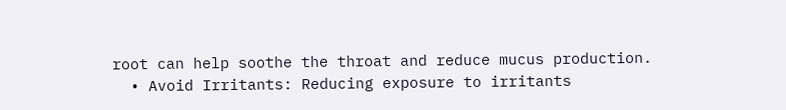root can help soothe the throat and reduce mucus production.
  • Avoid Irritants: Reducing exposure to irritants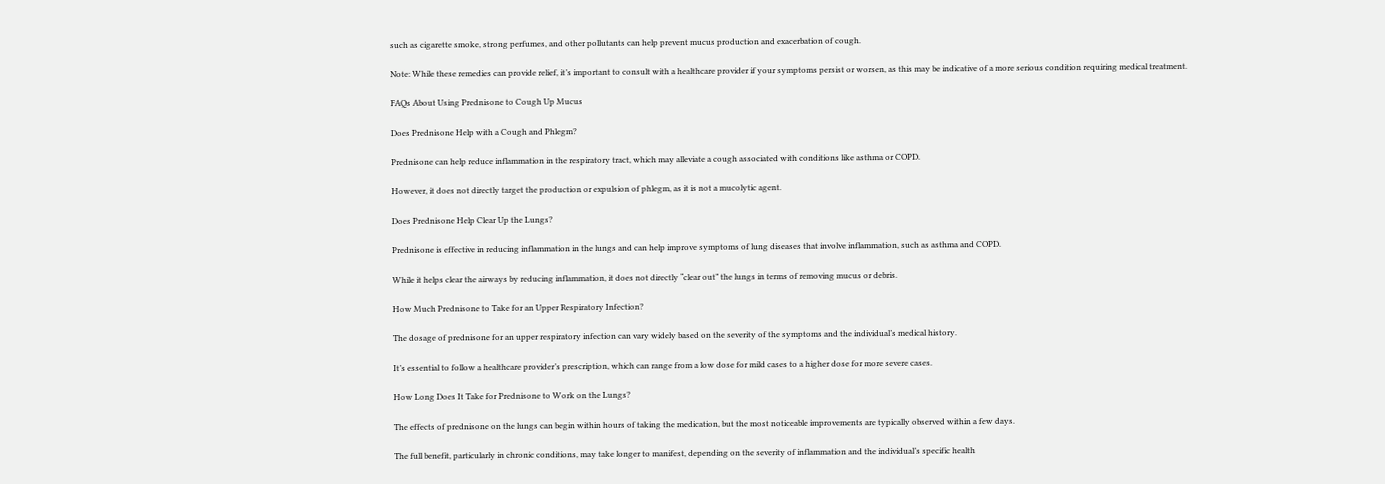such as cigarette smoke, strong perfumes, and other pollutants can help prevent mucus production and exacerbation of cough.

Note: While these remedies can provide relief, it’s important to consult with a healthcare provider if your symptoms persist or worsen, as this may be indicative of a more serious condition requiring medical treatment.

FAQs About Using Prednisone to Cough Up Mucus

Does Prednisone Help with a Cough and Phlegm?

Prednisone can help reduce inflammation in the respiratory tract, which may alleviate a cough associated with conditions like asthma or COPD.

However, it does not directly target the production or expulsion of phlegm, as it is not a mucolytic agent.

Does Prednisone Help Clear Up the Lungs?

Prednisone is effective in reducing inflammation in the lungs and can help improve symptoms of lung diseases that involve inflammation, such as asthma and COPD.

While it helps clear the airways by reducing inflammation, it does not directly “clear out” the lungs in terms of removing mucus or debris.

How Much Prednisone to Take for an Upper Respiratory Infection?

The dosage of prednisone for an upper respiratory infection can vary widely based on the severity of the symptoms and the individual’s medical history.

It’s essential to follow a healthcare provider’s prescription, which can range from a low dose for mild cases to a higher dose for more severe cases.

How Long Does It Take for Prednisone to Work on the Lungs?

The effects of prednisone on the lungs can begin within hours of taking the medication, but the most noticeable improvements are typically observed within a few days.

The full benefit, particularly in chronic conditions, may take longer to manifest, depending on the severity of inflammation and the individual’s specific health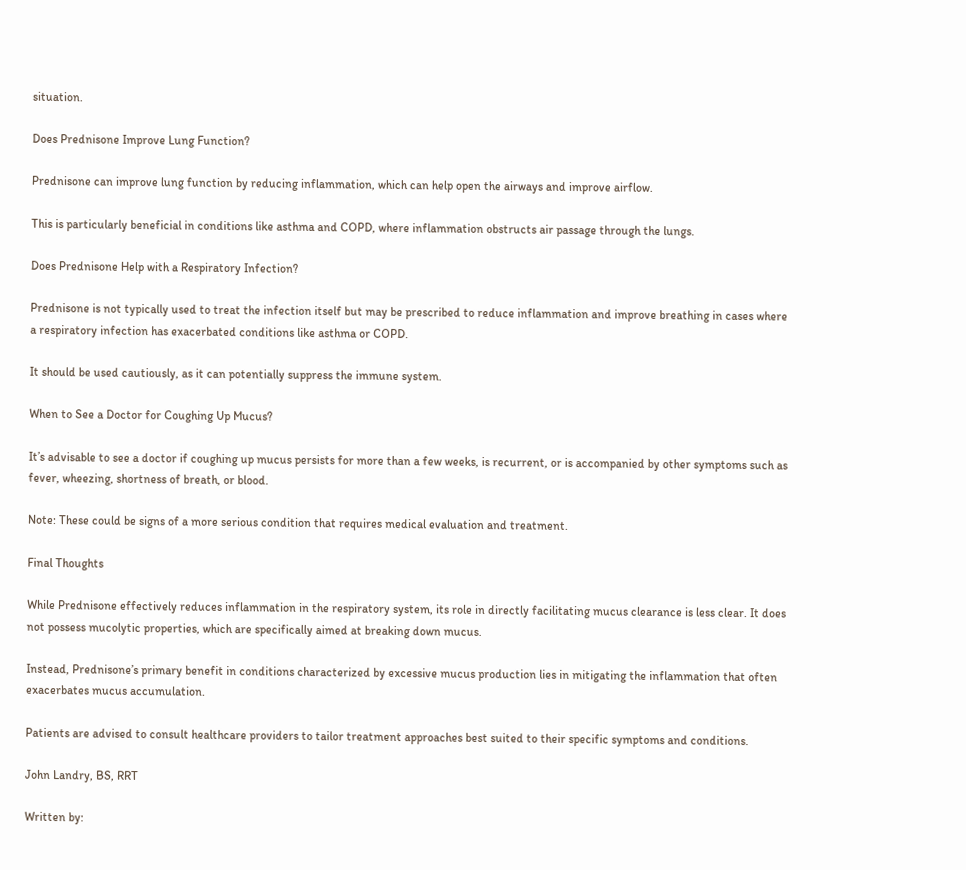situation.

Does Prednisone Improve Lung Function?

Prednisone can improve lung function by reducing inflammation, which can help open the airways and improve airflow.

This is particularly beneficial in conditions like asthma and COPD, where inflammation obstructs air passage through the lungs.

Does Prednisone Help with a Respiratory Infection?

Prednisone is not typically used to treat the infection itself but may be prescribed to reduce inflammation and improve breathing in cases where a respiratory infection has exacerbated conditions like asthma or COPD.

It should be used cautiously, as it can potentially suppress the immune system.

When to See a Doctor for Coughing Up Mucus?

It’s advisable to see a doctor if coughing up mucus persists for more than a few weeks, is recurrent, or is accompanied by other symptoms such as fever, wheezing, shortness of breath, or blood.

Note: These could be signs of a more serious condition that requires medical evaluation and treatment.

Final Thoughts

While Prednisone effectively reduces inflammation in the respiratory system, its role in directly facilitating mucus clearance is less clear. It does not possess mucolytic properties, which are specifically aimed at breaking down mucus.

Instead, Prednisone’s primary benefit in conditions characterized by excessive mucus production lies in mitigating the inflammation that often exacerbates mucus accumulation.

Patients are advised to consult healthcare providers to tailor treatment approaches best suited to their specific symptoms and conditions.

John Landry, BS, RRT

Written by: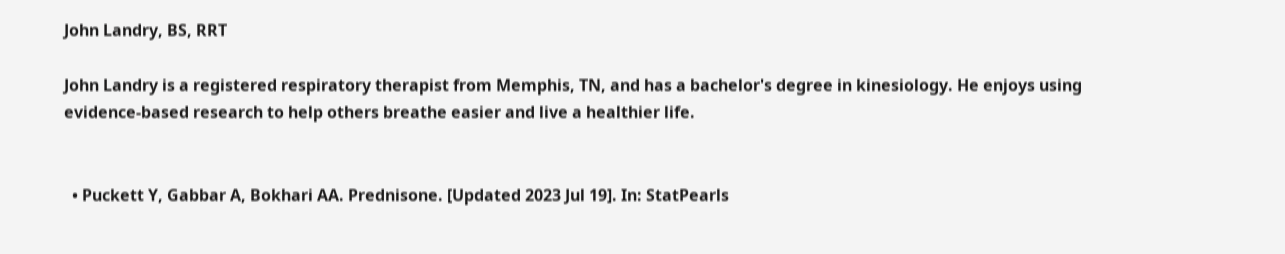John Landry, BS, RRT

John Landry is a registered respiratory therapist from Memphis, TN, and has a bachelor's degree in kinesiology. He enjoys using evidence-based research to help others breathe easier and live a healthier life.


  • Puckett Y, Gabbar A, Bokhari AA. Prednisone. [Updated 2023 Jul 19]. In: StatPearls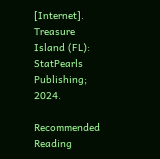[Internet]. Treasure Island (FL): StatPearls Publishing; 2024.

Recommended Reading